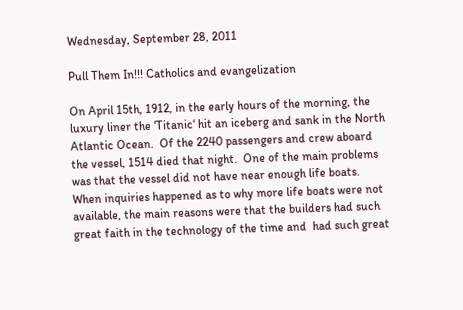Wednesday, September 28, 2011

Pull Them In!!! Catholics and evangelization

On April 15th, 1912, in the early hours of the morning, the luxury liner the ‘Titanic‘ hit an iceberg and sank in the North Atlantic Ocean.  Of the 2240 passengers and crew aboard the vessel, 1514 died that night.  One of the main problems was that the vessel did not have near enough life boats.  When inquiries happened as to why more life boats were not available, the main reasons were that the builders had such great faith in the technology of the time and  had such great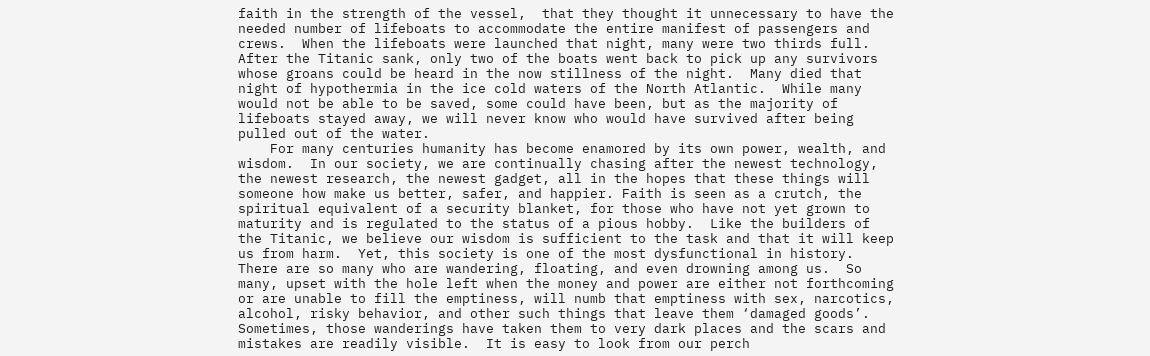faith in the strength of the vessel,  that they thought it unnecessary to have the needed number of lifeboats to accommodate the entire manifest of passengers and crews.  When the lifeboats were launched that night, many were two thirds full.  After the Titanic sank, only two of the boats went back to pick up any survivors whose groans could be heard in the now stillness of the night.  Many died that night of hypothermia in the ice cold waters of the North Atlantic.  While many would not be able to be saved, some could have been, but as the majority of lifeboats stayed away, we will never know who would have survived after being pulled out of the water.
    For many centuries humanity has become enamored by its own power, wealth, and wisdom.  In our society, we are continually chasing after the newest technology, the newest research, the newest gadget, all in the hopes that these things will someone how make us better, safer, and happier. Faith is seen as a crutch, the spiritual equivalent of a security blanket, for those who have not yet grown to maturity and is regulated to the status of a pious hobby.  Like the builders of the Titanic, we believe our wisdom is sufficient to the task and that it will keep us from harm.  Yet, this society is one of the most dysfunctional in history.  There are so many who are wandering, floating, and even drowning among us.  So many, upset with the hole left when the money and power are either not forthcoming or are unable to fill the emptiness, will numb that emptiness with sex, narcotics, alcohol, risky behavior, and other such things that leave them ‘damaged goods’.  Sometimes, those wanderings have taken them to very dark places and the scars and mistakes are readily visible.  It is easy to look from our perch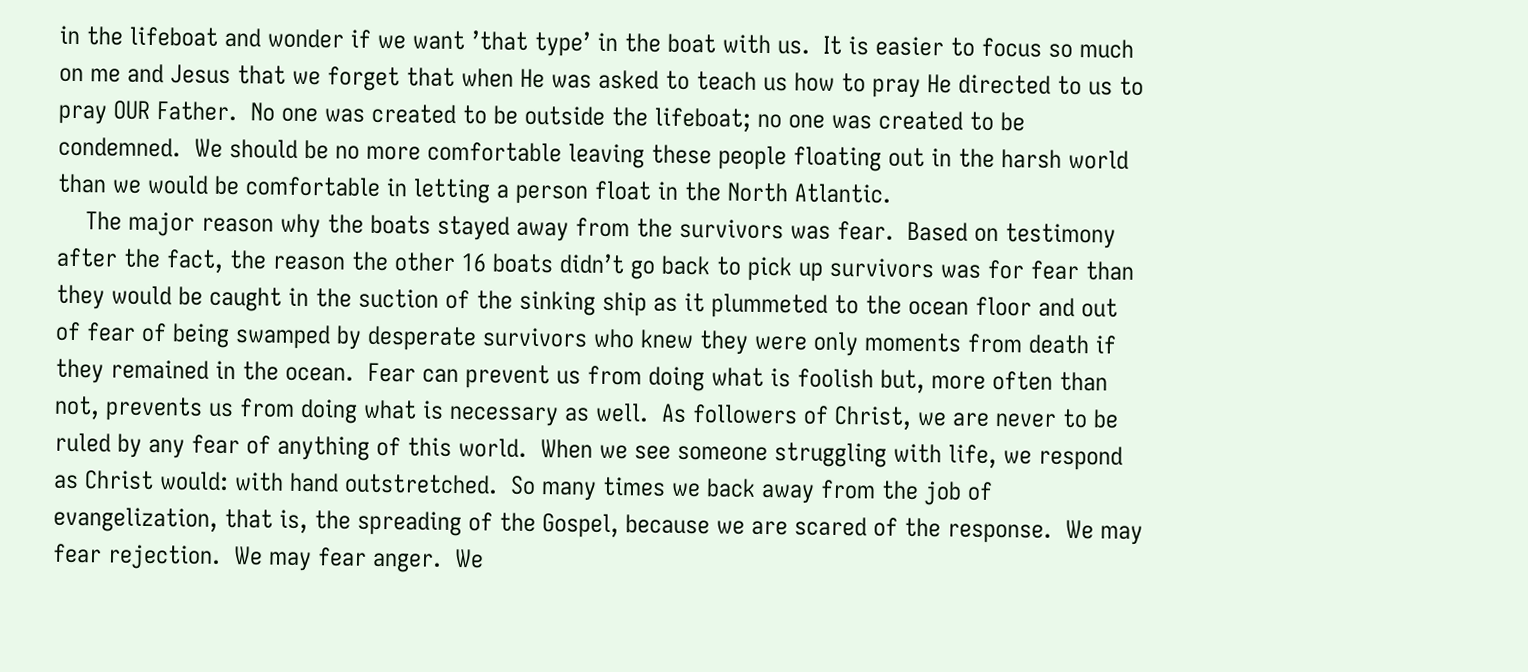in the lifeboat and wonder if we want ’that type’ in the boat with us.  It is easier to focus so much on me and Jesus that we forget that when He was asked to teach us how to pray He directed to us to pray OUR Father.  No one was created to be outside the lifeboat; no one was created to be condemned.  We should be no more comfortable leaving these people floating out in the harsh world than we would be comfortable in letting a person float in the North Atlantic.
    The major reason why the boats stayed away from the survivors was fear.  Based on testimony after the fact, the reason the other 16 boats didn’t go back to pick up survivors was for fear than they would be caught in the suction of the sinking ship as it plummeted to the ocean floor and out of fear of being swamped by desperate survivors who knew they were only moments from death if they remained in the ocean.  Fear can prevent us from doing what is foolish but, more often than not, prevents us from doing what is necessary as well.  As followers of Christ, we are never to be ruled by any fear of anything of this world.  When we see someone struggling with life, we respond as Christ would: with hand outstretched.  So many times we back away from the job of evangelization, that is, the spreading of the Gospel, because we are scared of the response.  We may fear rejection.  We may fear anger.  We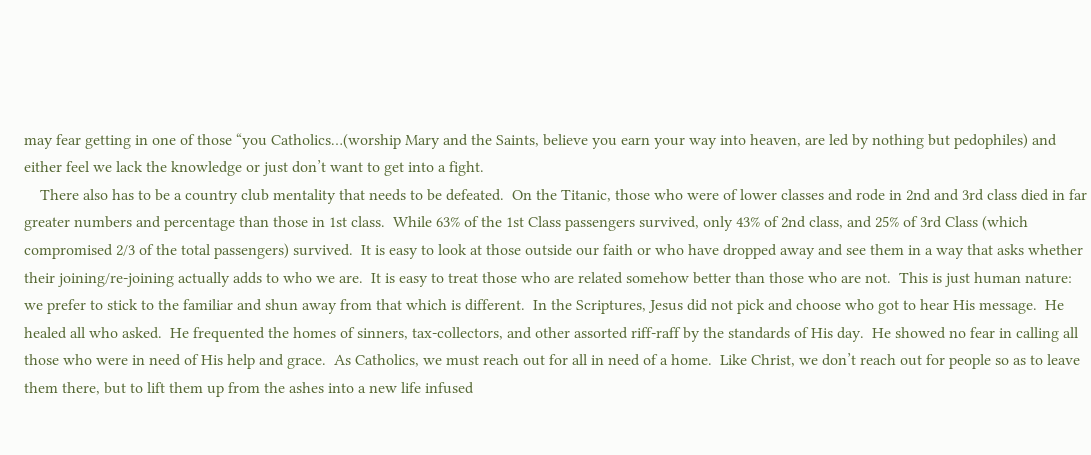may fear getting in one of those “you Catholics…(worship Mary and the Saints, believe you earn your way into heaven, are led by nothing but pedophiles) and either feel we lack the knowledge or just don’t want to get into a fight.
    There also has to be a country club mentality that needs to be defeated.  On the Titanic, those who were of lower classes and rode in 2nd and 3rd class died in far greater numbers and percentage than those in 1st class.  While 63% of the 1st Class passengers survived, only 43% of 2nd class, and 25% of 3rd Class (which compromised 2/3 of the total passengers) survived.  It is easy to look at those outside our faith or who have dropped away and see them in a way that asks whether their joining/re-joining actually adds to who we are.  It is easy to treat those who are related somehow better than those who are not.  This is just human nature: we prefer to stick to the familiar and shun away from that which is different.  In the Scriptures, Jesus did not pick and choose who got to hear His message.  He healed all who asked.  He frequented the homes of sinners, tax-collectors, and other assorted riff-raff by the standards of His day.  He showed no fear in calling all those who were in need of His help and grace.  As Catholics, we must reach out for all in need of a home.  Like Christ, we don’t reach out for people so as to leave them there, but to lift them up from the ashes into a new life infused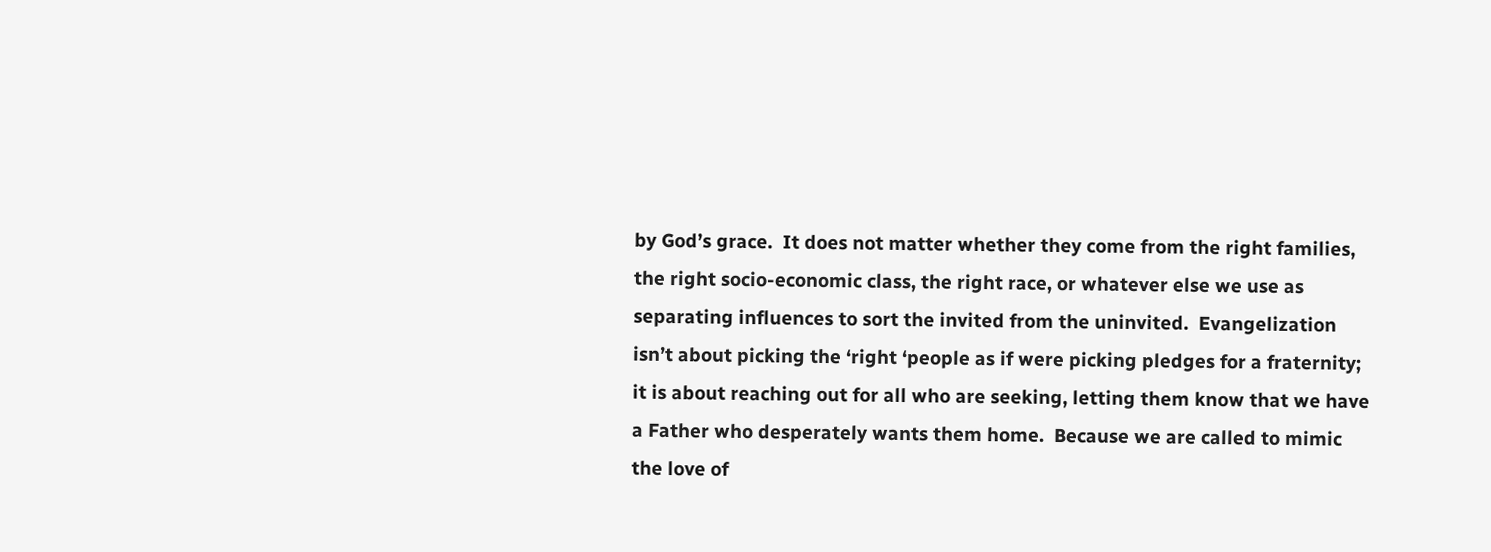by God’s grace.  It does not matter whether they come from the right families, the right socio-economic class, the right race, or whatever else we use as separating influences to sort the invited from the uninvited.  Evangelization isn’t about picking the ‘right ‘people as if were picking pledges for a fraternity; it is about reaching out for all who are seeking, letting them know that we have a Father who desperately wants them home.  Because we are called to mimic the love of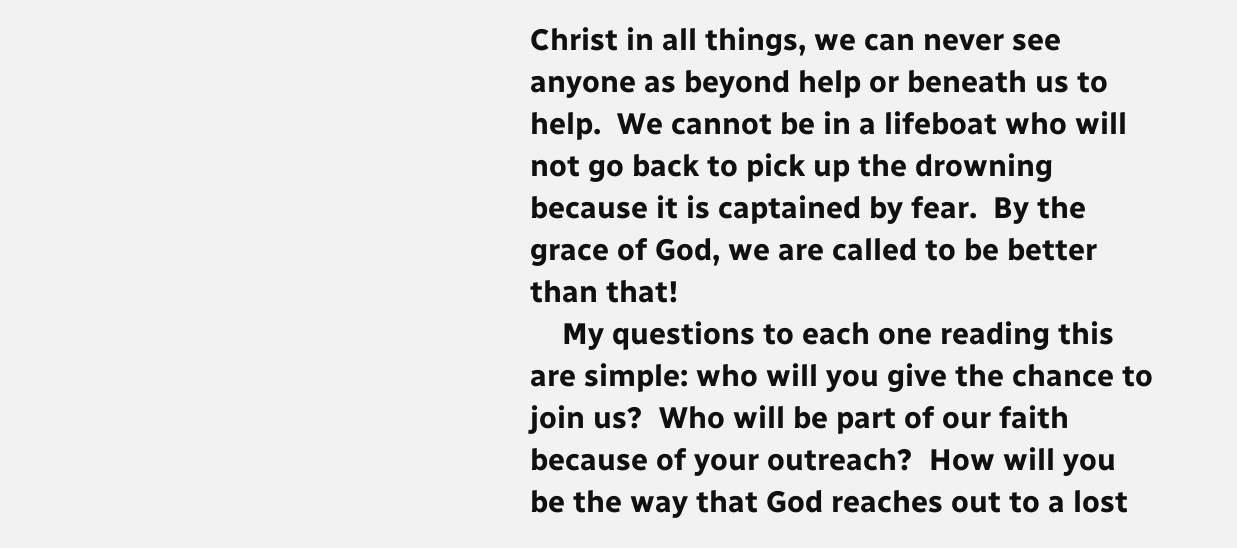Christ in all things, we can never see anyone as beyond help or beneath us to help.  We cannot be in a lifeboat who will not go back to pick up the drowning because it is captained by fear.  By the grace of God, we are called to be better than that!
    My questions to each one reading this are simple: who will you give the chance to join us?  Who will be part of our faith because of your outreach?  How will you be the way that God reaches out to a lost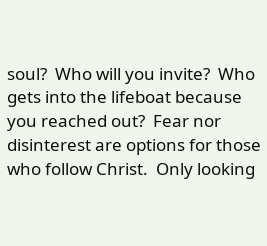soul?  Who will you invite?  Who gets into the lifeboat because you reached out?  Fear nor disinterest are options for those who follow Christ.  Only looking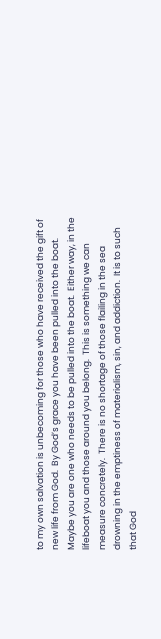to my own salvation is unbecoming for those who have received the gift of new life from God.  By God’s grace you have been pulled into the boat.  Maybe you are one who needs to be pulled into the boat.  Either way, in the lifeboat you and those around you belong.  This is something we can measure concretely.  There is no shortage of those flailing in the sea drowning in the emptiness of materialism, sin, and addiction.  It is to such that God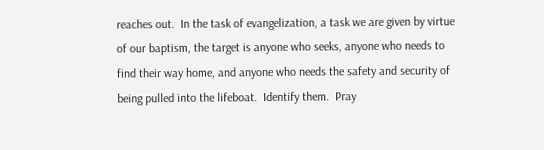reaches out.  In the task of evangelization, a task we are given by virtue of our baptism, the target is anyone who seeks, anyone who needs to find their way home, and anyone who needs the safety and security of being pulled into the lifeboat.  Identify them.  Pray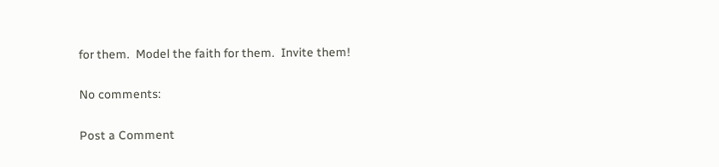for them.  Model the faith for them.  Invite them!

No comments:

Post a Comment